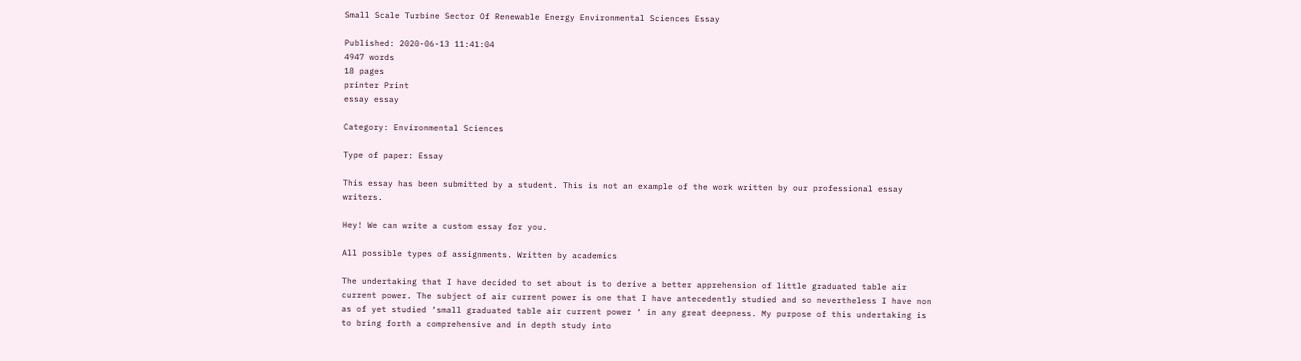Small Scale Turbine Sector Of Renewable Energy Environmental Sciences Essay

Published: 2020-06-13 11:41:04
4947 words
18 pages
printer Print
essay essay

Category: Environmental Sciences

Type of paper: Essay

This essay has been submitted by a student. This is not an example of the work written by our professional essay writers.

Hey! We can write a custom essay for you.

All possible types of assignments. Written by academics

The undertaking that I have decided to set about is to derive a better apprehension of little graduated table air current power. The subject of air current power is one that I have antecedently studied and so nevertheless I have non as of yet studied ‘small graduated table air current power ‘ in any great deepness. My purpose of this undertaking is to bring forth a comprehensive and in depth study into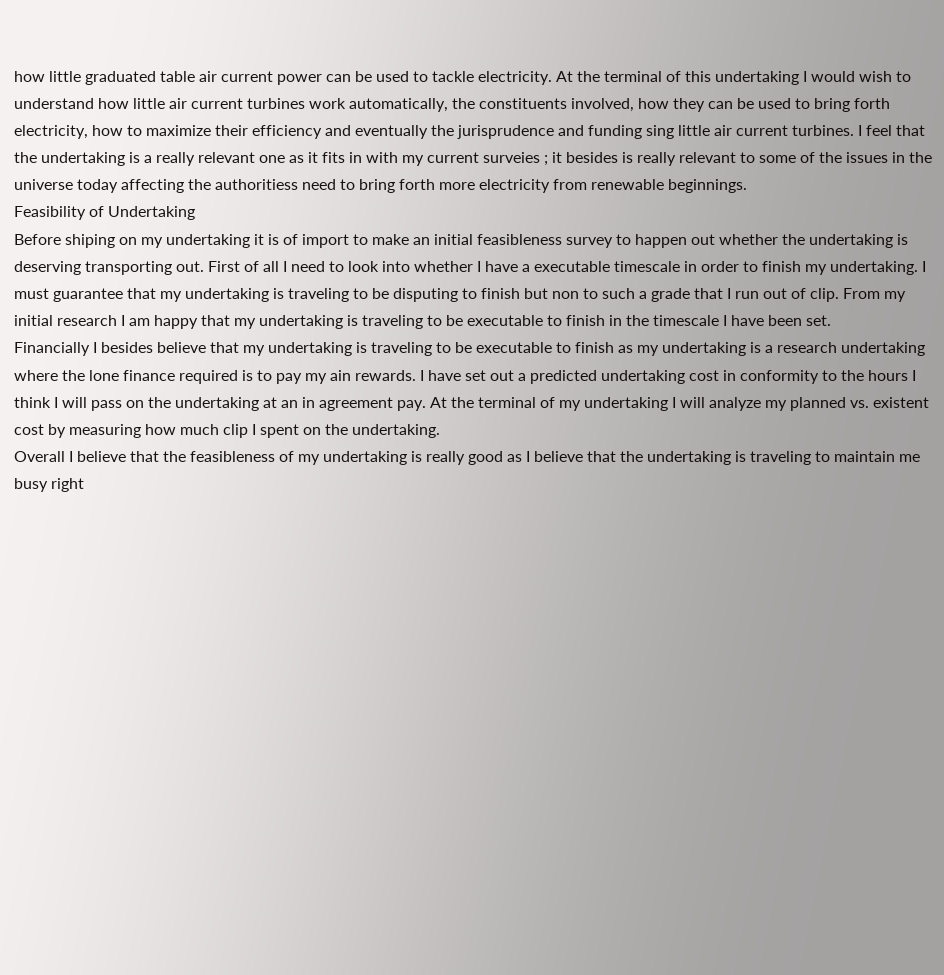how little graduated table air current power can be used to tackle electricity. At the terminal of this undertaking I would wish to understand how little air current turbines work automatically, the constituents involved, how they can be used to bring forth electricity, how to maximize their efficiency and eventually the jurisprudence and funding sing little air current turbines. I feel that the undertaking is a really relevant one as it fits in with my current surveies ; it besides is really relevant to some of the issues in the universe today affecting the authoritiess need to bring forth more electricity from renewable beginnings.
Feasibility of Undertaking
Before shiping on my undertaking it is of import to make an initial feasibleness survey to happen out whether the undertaking is deserving transporting out. First of all I need to look into whether I have a executable timescale in order to finish my undertaking. I must guarantee that my undertaking is traveling to be disputing to finish but non to such a grade that I run out of clip. From my initial research I am happy that my undertaking is traveling to be executable to finish in the timescale I have been set.
Financially I besides believe that my undertaking is traveling to be executable to finish as my undertaking is a research undertaking where the lone finance required is to pay my ain rewards. I have set out a predicted undertaking cost in conformity to the hours I think I will pass on the undertaking at an in agreement pay. At the terminal of my undertaking I will analyze my planned vs. existent cost by measuring how much clip I spent on the undertaking.
Overall I believe that the feasibleness of my undertaking is really good as I believe that the undertaking is traveling to maintain me busy right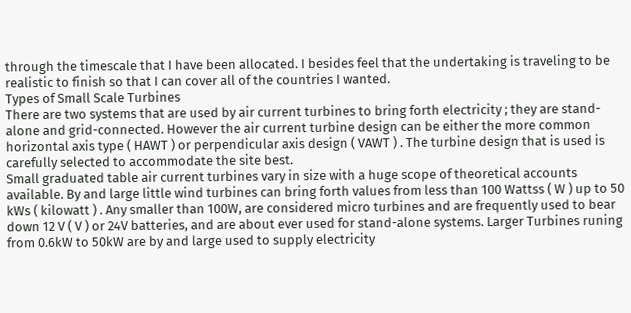through the timescale that I have been allocated. I besides feel that the undertaking is traveling to be realistic to finish so that I can cover all of the countries I wanted.
Types of Small Scale Turbines
There are two systems that are used by air current turbines to bring forth electricity ; they are stand-alone and grid-connected. However the air current turbine design can be either the more common horizontal axis type ( HAWT ) or perpendicular axis design ( VAWT ) . The turbine design that is used is carefully selected to accommodate the site best.
Small graduated table air current turbines vary in size with a huge scope of theoretical accounts available. By and large little wind turbines can bring forth values from less than 100 Wattss ( W ) up to 50 kWs ( kilowatt ) . Any smaller than 100W, are considered micro turbines and are frequently used to bear down 12 V ( V ) or 24V batteries, and are about ever used for stand-alone systems. Larger Turbines runing from 0.6kW to 50kW are by and large used to supply electricity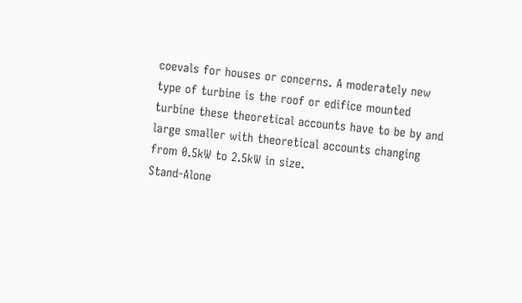coevals for houses or concerns. A moderately new type of turbine is the roof or edifice mounted turbine these theoretical accounts have to be by and large smaller with theoretical accounts changing from 0.5kW to 2.5kW in size.
Stand-Alone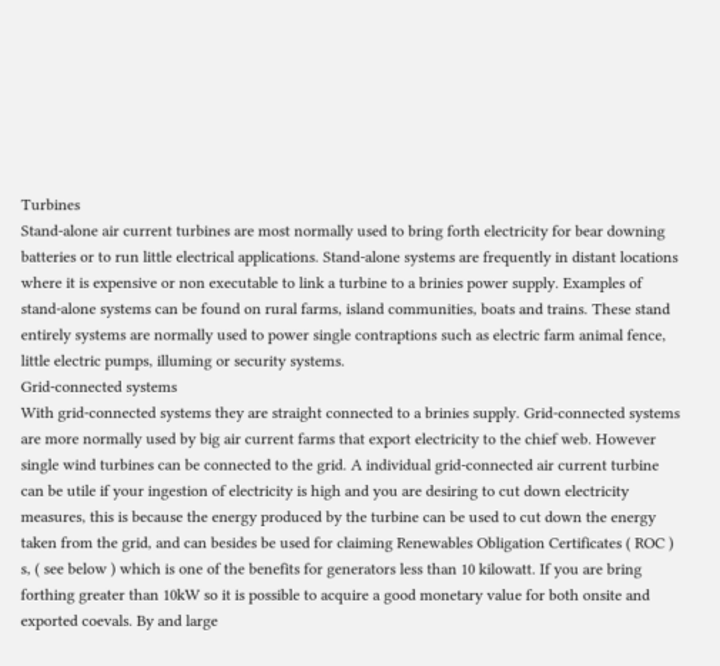Turbines
Stand-alone air current turbines are most normally used to bring forth electricity for bear downing batteries or to run little electrical applications. Stand-alone systems are frequently in distant locations where it is expensive or non executable to link a turbine to a brinies power supply. Examples of stand-alone systems can be found on rural farms, island communities, boats and trains. These stand entirely systems are normally used to power single contraptions such as electric farm animal fence, little electric pumps, illuming or security systems.
Grid-connected systems
With grid-connected systems they are straight connected to a brinies supply. Grid-connected systems are more normally used by big air current farms that export electricity to the chief web. However single wind turbines can be connected to the grid. A individual grid-connected air current turbine can be utile if your ingestion of electricity is high and you are desiring to cut down electricity measures, this is because the energy produced by the turbine can be used to cut down the energy taken from the grid, and can besides be used for claiming Renewables Obligation Certificates ( ROC ) s, ( see below ) which is one of the benefits for generators less than 10 kilowatt. If you are bring forthing greater than 10kW so it is possible to acquire a good monetary value for both onsite and exported coevals. By and large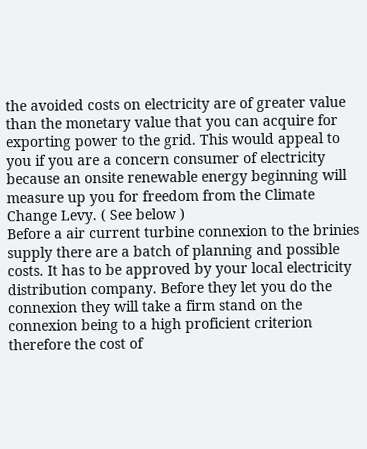the avoided costs on electricity are of greater value than the monetary value that you can acquire for exporting power to the grid. This would appeal to you if you are a concern consumer of electricity because an onsite renewable energy beginning will measure up you for freedom from the Climate Change Levy. ( See below )
Before a air current turbine connexion to the brinies supply there are a batch of planning and possible costs. It has to be approved by your local electricity distribution company. Before they let you do the connexion they will take a firm stand on the connexion being to a high proficient criterion therefore the cost of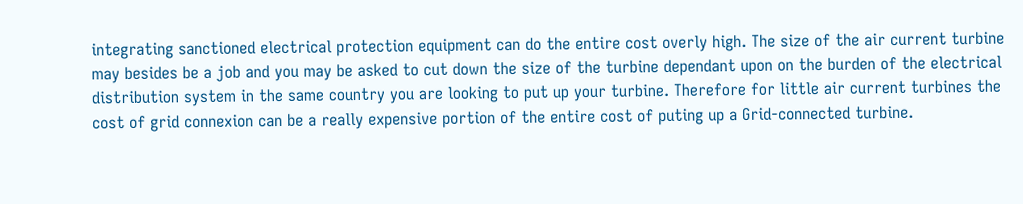integrating sanctioned electrical protection equipment can do the entire cost overly high. The size of the air current turbine may besides be a job and you may be asked to cut down the size of the turbine dependant upon on the burden of the electrical distribution system in the same country you are looking to put up your turbine. Therefore for little air current turbines the cost of grid connexion can be a really expensive portion of the entire cost of puting up a Grid-connected turbine.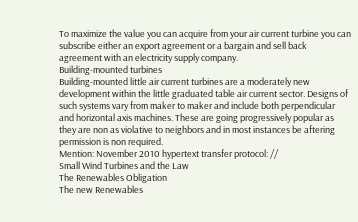To maximize the value you can acquire from your air current turbine you can subscribe either an export agreement or a bargain and sell back agreement with an electricity supply company.
Building-mounted turbines
Building-mounted little air current turbines are a moderately new development within the little graduated table air current sector. Designs of such systems vary from maker to maker and include both perpendicular and horizontal axis machines. These are going progressively popular as they are non as violative to neighbors and in most instances be aftering permission is non required.
Mention: November 2010 hypertext transfer protocol: //
Small Wind Turbines and the Law
The Renewables Obligation
The new Renewables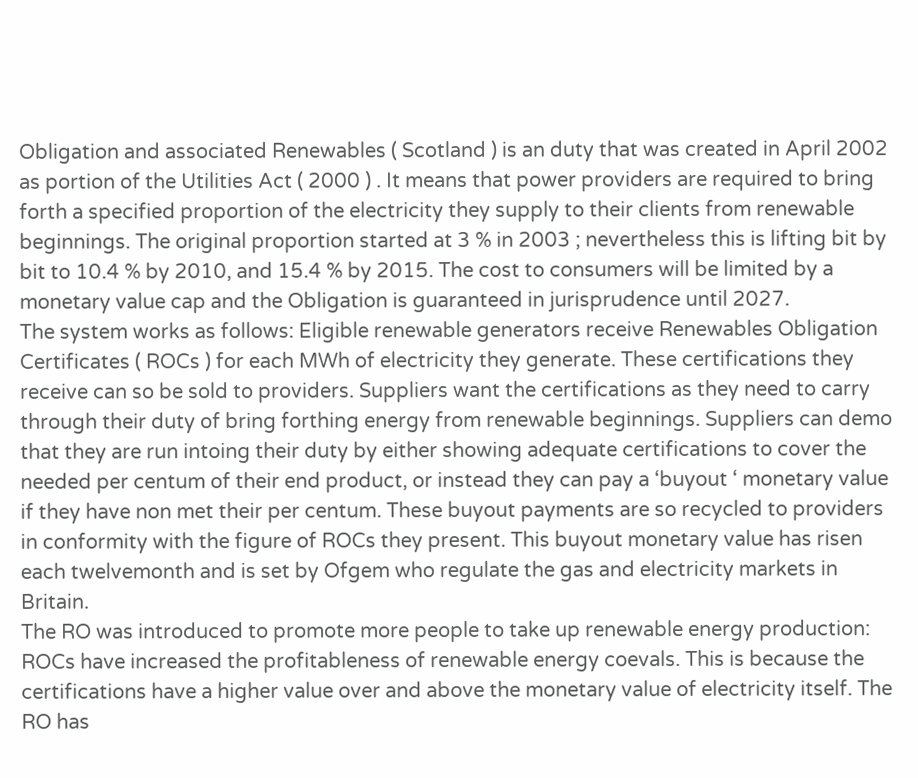Obligation and associated Renewables ( Scotland ) is an duty that was created in April 2002 as portion of the Utilities Act ( 2000 ) . It means that power providers are required to bring forth a specified proportion of the electricity they supply to their clients from renewable beginnings. The original proportion started at 3 % in 2003 ; nevertheless this is lifting bit by bit to 10.4 % by 2010, and 15.4 % by 2015. The cost to consumers will be limited by a monetary value cap and the Obligation is guaranteed in jurisprudence until 2027.
The system works as follows: Eligible renewable generators receive Renewables Obligation Certificates ( ROCs ) for each MWh of electricity they generate. These certifications they receive can so be sold to providers. Suppliers want the certifications as they need to carry through their duty of bring forthing energy from renewable beginnings. Suppliers can demo that they are run intoing their duty by either showing adequate certifications to cover the needed per centum of their end product, or instead they can pay a ‘buyout ‘ monetary value if they have non met their per centum. These buyout payments are so recycled to providers in conformity with the figure of ROCs they present. This buyout monetary value has risen each twelvemonth and is set by Ofgem who regulate the gas and electricity markets in Britain.
The RO was introduced to promote more people to take up renewable energy production: ROCs have increased the profitableness of renewable energy coevals. This is because the certifications have a higher value over and above the monetary value of electricity itself. The RO has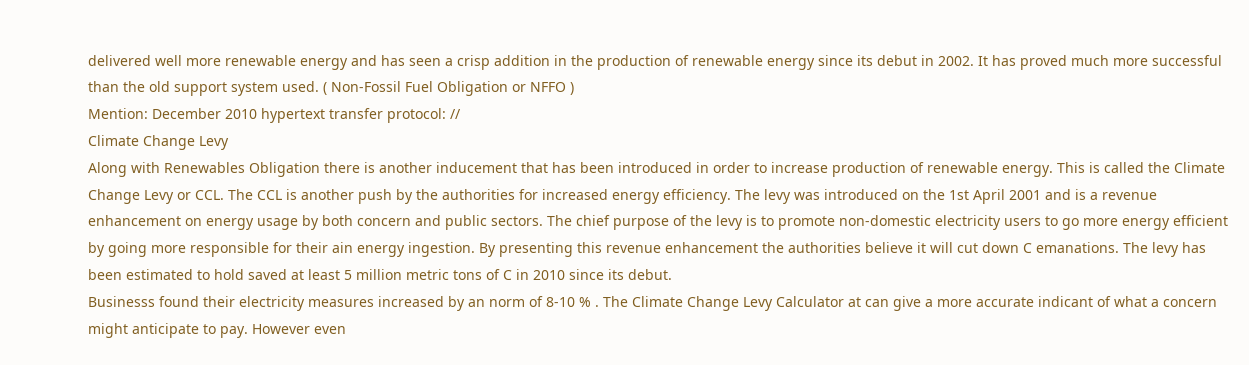delivered well more renewable energy and has seen a crisp addition in the production of renewable energy since its debut in 2002. It has proved much more successful than the old support system used. ( Non-Fossil Fuel Obligation or NFFO )
Mention: December 2010 hypertext transfer protocol: //
Climate Change Levy
Along with Renewables Obligation there is another inducement that has been introduced in order to increase production of renewable energy. This is called the Climate Change Levy or CCL. The CCL is another push by the authorities for increased energy efficiency. The levy was introduced on the 1st April 2001 and is a revenue enhancement on energy usage by both concern and public sectors. The chief purpose of the levy is to promote non-domestic electricity users to go more energy efficient by going more responsible for their ain energy ingestion. By presenting this revenue enhancement the authorities believe it will cut down C emanations. The levy has been estimated to hold saved at least 5 million metric tons of C in 2010 since its debut.
Businesss found their electricity measures increased by an norm of 8-10 % . The Climate Change Levy Calculator at can give a more accurate indicant of what a concern might anticipate to pay. However even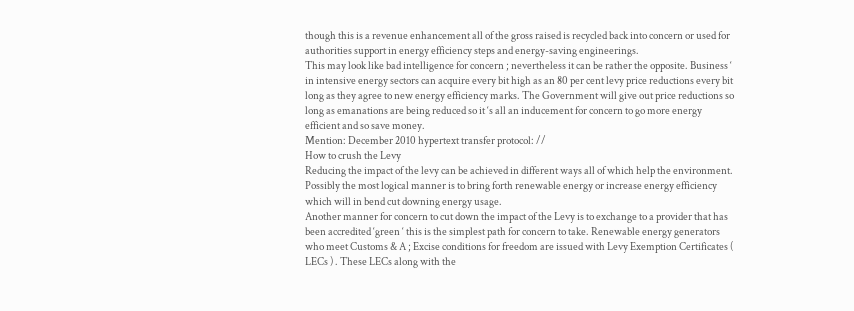though this is a revenue enhancement all of the gross raised is recycled back into concern or used for authorities support in energy efficiency steps and energy-saving engineerings.
This may look like bad intelligence for concern ; nevertheless it can be rather the opposite. Business ‘ in intensive energy sectors can acquire every bit high as an 80 per cent levy price reductions every bit long as they agree to new energy efficiency marks. The Government will give out price reductions so long as emanations are being reduced so it ‘s all an inducement for concern to go more energy efficient and so save money.
Mention: December 2010 hypertext transfer protocol: //
How to crush the Levy
Reducing the impact of the levy can be achieved in different ways all of which help the environment. Possibly the most logical manner is to bring forth renewable energy or increase energy efficiency which will in bend cut downing energy usage.
Another manner for concern to cut down the impact of the Levy is to exchange to a provider that has been accredited ‘green ‘ this is the simplest path for concern to take. Renewable energy generators who meet Customs & A ; Excise conditions for freedom are issued with Levy Exemption Certificates ( LECs ) . These LECs along with the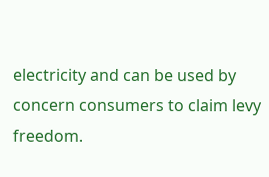electricity and can be used by concern consumers to claim levy freedom.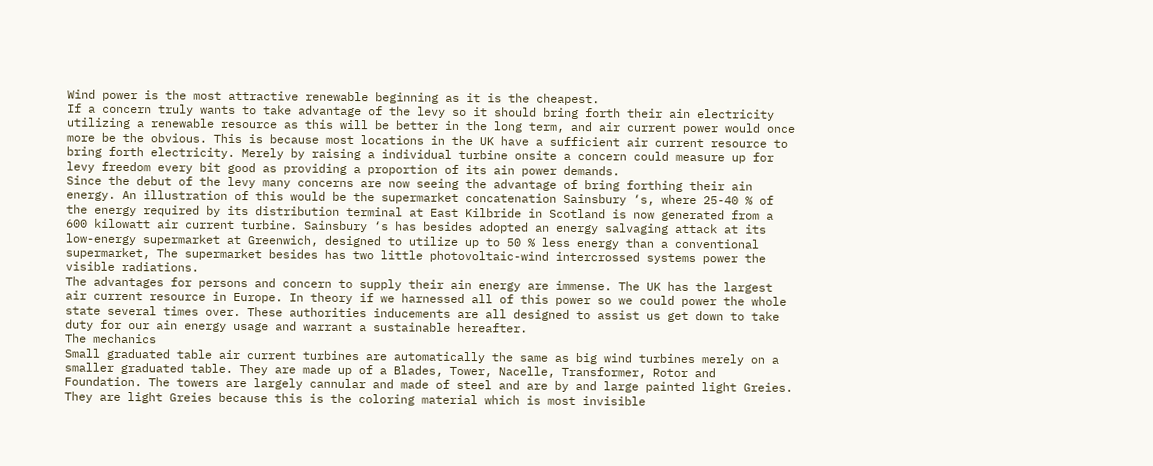Wind power is the most attractive renewable beginning as it is the cheapest.
If a concern truly wants to take advantage of the levy so it should bring forth their ain electricity utilizing a renewable resource as this will be better in the long term, and air current power would once more be the obvious. This is because most locations in the UK have a sufficient air current resource to bring forth electricity. Merely by raising a individual turbine onsite a concern could measure up for levy freedom every bit good as providing a proportion of its ain power demands.
Since the debut of the levy many concerns are now seeing the advantage of bring forthing their ain energy. An illustration of this would be the supermarket concatenation Sainsbury ‘s, where 25-40 % of the energy required by its distribution terminal at East Kilbride in Scotland is now generated from a 600 kilowatt air current turbine. Sainsbury ‘s has besides adopted an energy salvaging attack at its low-energy supermarket at Greenwich, designed to utilize up to 50 % less energy than a conventional supermarket, The supermarket besides has two little photovoltaic-wind intercrossed systems power the visible radiations.
The advantages for persons and concern to supply their ain energy are immense. The UK has the largest air current resource in Europe. In theory if we harnessed all of this power so we could power the whole state several times over. These authorities inducements are all designed to assist us get down to take duty for our ain energy usage and warrant a sustainable hereafter.
The mechanics
Small graduated table air current turbines are automatically the same as big wind turbines merely on a smaller graduated table. They are made up of a Blades, Tower, Nacelle, Transformer, Rotor and Foundation. The towers are largely cannular and made of steel and are by and large painted light Greies. They are light Greies because this is the coloring material which is most invisible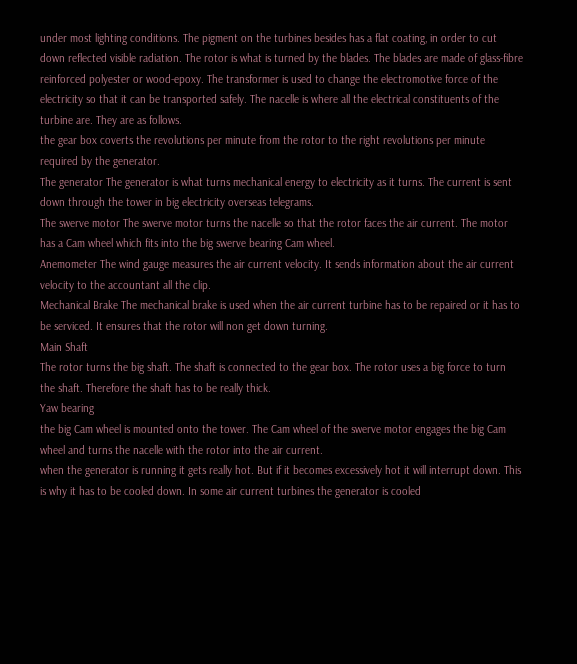under most lighting conditions. The pigment on the turbines besides has a flat coating, in order to cut down reflected visible radiation. The rotor is what is turned by the blades. The blades are made of glass-fibre reinforced polyester or wood-epoxy. The transformer is used to change the electromotive force of the electricity so that it can be transported safely. The nacelle is where all the electrical constituents of the turbine are. They are as follows.
the gear box coverts the revolutions per minute from the rotor to the right revolutions per minute required by the generator.
The generator The generator is what turns mechanical energy to electricity as it turns. The current is sent down through the tower in big electricity overseas telegrams.
The swerve motor The swerve motor turns the nacelle so that the rotor faces the air current. The motor has a Cam wheel which fits into the big swerve bearing Cam wheel.
Anemometer The wind gauge measures the air current velocity. It sends information about the air current velocity to the accountant all the clip.
Mechanical Brake The mechanical brake is used when the air current turbine has to be repaired or it has to be serviced. It ensures that the rotor will non get down turning.
Main Shaft
The rotor turns the big shaft. The shaft is connected to the gear box. The rotor uses a big force to turn the shaft. Therefore the shaft has to be really thick.
Yaw bearing
the big Cam wheel is mounted onto the tower. The Cam wheel of the swerve motor engages the big Cam wheel and turns the nacelle with the rotor into the air current.
when the generator is running it gets really hot. But if it becomes excessively hot it will interrupt down. This is why it has to be cooled down. In some air current turbines the generator is cooled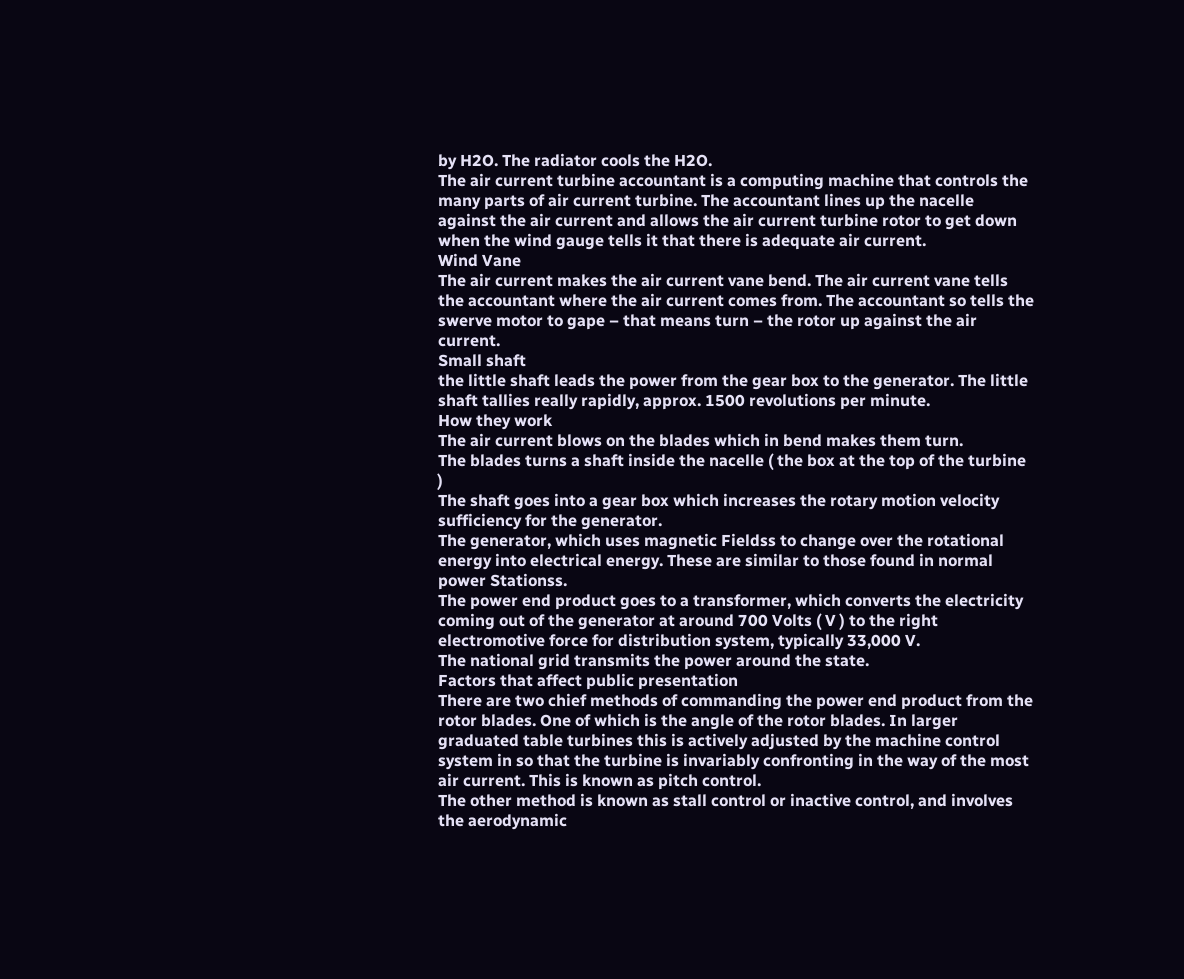by H2O. The radiator cools the H2O.
The air current turbine accountant is a computing machine that controls the many parts of air current turbine. The accountant lines up the nacelle against the air current and allows the air current turbine rotor to get down when the wind gauge tells it that there is adequate air current.
Wind Vane
The air current makes the air current vane bend. The air current vane tells the accountant where the air current comes from. The accountant so tells the swerve motor to gape – that means turn – the rotor up against the air current.
Small shaft
the little shaft leads the power from the gear box to the generator. The little shaft tallies really rapidly, approx. 1500 revolutions per minute.
How they work
The air current blows on the blades which in bend makes them turn.
The blades turns a shaft inside the nacelle ( the box at the top of the turbine )
The shaft goes into a gear box which increases the rotary motion velocity sufficiency for the generator.
The generator, which uses magnetic Fieldss to change over the rotational energy into electrical energy. These are similar to those found in normal power Stationss.
The power end product goes to a transformer, which converts the electricity coming out of the generator at around 700 Volts ( V ) to the right electromotive force for distribution system, typically 33,000 V.
The national grid transmits the power around the state.
Factors that affect public presentation
There are two chief methods of commanding the power end product from the rotor blades. One of which is the angle of the rotor blades. In larger graduated table turbines this is actively adjusted by the machine control system in so that the turbine is invariably confronting in the way of the most air current. This is known as pitch control.
The other method is known as stall control or inactive control, and involves the aerodynamic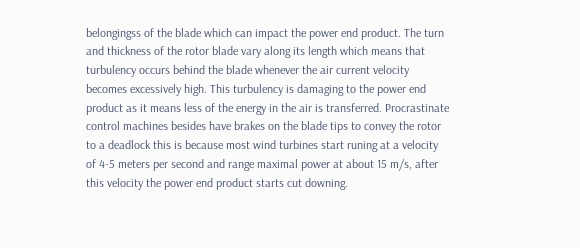belongingss of the blade which can impact the power end product. The turn and thickness of the rotor blade vary along its length which means that turbulency occurs behind the blade whenever the air current velocity becomes excessively high. This turbulency is damaging to the power end product as it means less of the energy in the air is transferred. Procrastinate control machines besides have brakes on the blade tips to convey the rotor to a deadlock this is because most wind turbines start runing at a velocity of 4-5 meters per second and range maximal power at about 15 m/s, after this velocity the power end product starts cut downing.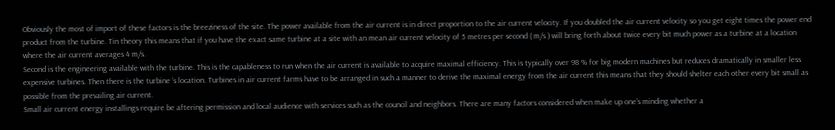Obviously the most of import of these factors is the breeziness of the site. The power available from the air current is in direct proportion to the air current velocity. If you doubled the air current velocity so you get eight times the power end product from the turbine. Tin theory this means that if you have the exact same turbine at a site with an mean air current velocity of 5 metres per second ( m/s ) will bring forth about twice every bit much power as a turbine at a location where the air current averages 4 m/s.
Second is the engineering available with the turbine. This is the capableness to run when the air current is available to acquire maximal efficiency. This is typically over 98 % for big modern machines but reduces dramatically in smaller less expensive turbines. Then there is the turbine ‘s location. Turbines in air current farms have to be arranged in such a manner to derive the maximal energy from the air current this means that they should shelter each other every bit small as possible from the prevailing air current.
Small air current energy installings require be aftering permission and local audience with services such as the council and neighbors. There are many factors considered when make up one’s minding whether a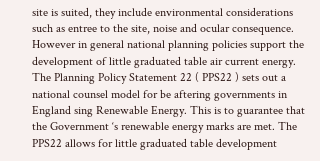site is suited, they include environmental considerations such as entree to the site, noise and ocular consequence. However in general national planning policies support the development of little graduated table air current energy.
The Planning Policy Statement 22 ( PPS22 ) sets out a national counsel model for be aftering governments in England sing Renewable Energy. This is to guarantee that the Government ‘s renewable energy marks are met. The PPS22 allows for little graduated table development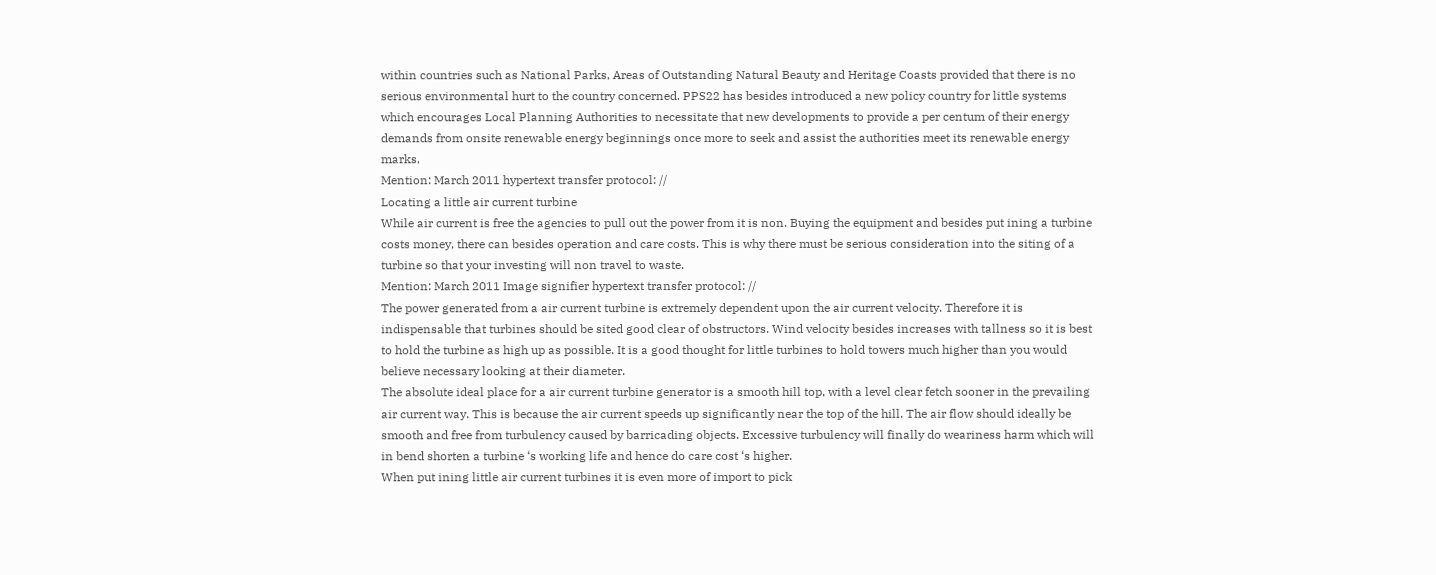within countries such as National Parks, Areas of Outstanding Natural Beauty and Heritage Coasts provided that there is no serious environmental hurt to the country concerned. PPS22 has besides introduced a new policy country for little systems which encourages Local Planning Authorities to necessitate that new developments to provide a per centum of their energy demands from onsite renewable energy beginnings once more to seek and assist the authorities meet its renewable energy marks.
Mention: March 2011 hypertext transfer protocol: //
Locating a little air current turbine
While air current is free the agencies to pull out the power from it is non. Buying the equipment and besides put ining a turbine costs money, there can besides operation and care costs. This is why there must be serious consideration into the siting of a turbine so that your investing will non travel to waste.
Mention: March 2011 Image signifier hypertext transfer protocol: //
The power generated from a air current turbine is extremely dependent upon the air current velocity. Therefore it is indispensable that turbines should be sited good clear of obstructors. Wind velocity besides increases with tallness so it is best to hold the turbine as high up as possible. It is a good thought for little turbines to hold towers much higher than you would believe necessary looking at their diameter.
The absolute ideal place for a air current turbine generator is a smooth hill top, with a level clear fetch sooner in the prevailing air current way. This is because the air current speeds up significantly near the top of the hill. The air flow should ideally be smooth and free from turbulency caused by barricading objects. Excessive turbulency will finally do weariness harm which will in bend shorten a turbine ‘s working life and hence do care cost ‘s higher.
When put ining little air current turbines it is even more of import to pick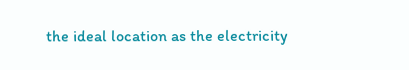the ideal location as the electricity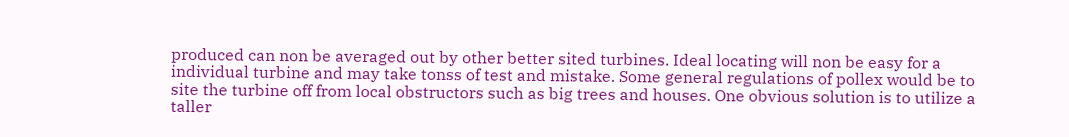produced can non be averaged out by other better sited turbines. Ideal locating will non be easy for a individual turbine and may take tonss of test and mistake. Some general regulations of pollex would be to site the turbine off from local obstructors such as big trees and houses. One obvious solution is to utilize a taller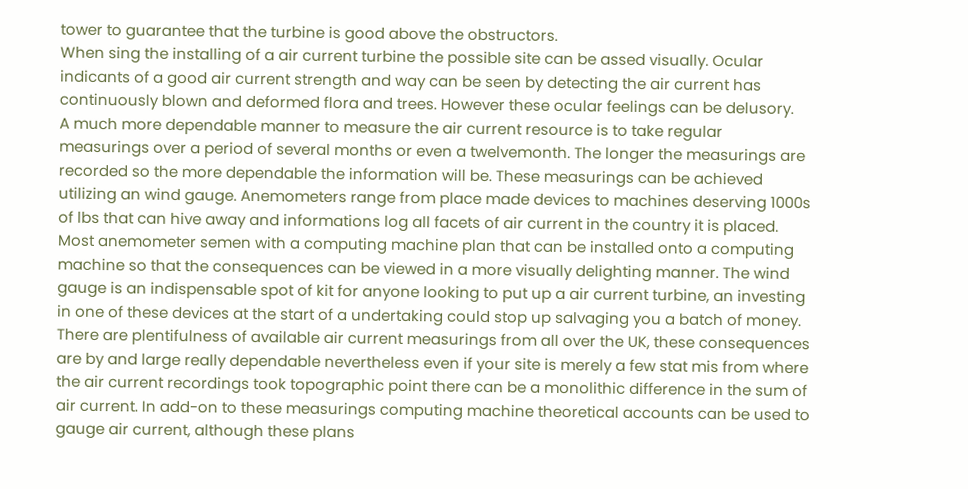tower to guarantee that the turbine is good above the obstructors.
When sing the installing of a air current turbine the possible site can be assed visually. Ocular indicants of a good air current strength and way can be seen by detecting the air current has continuously blown and deformed flora and trees. However these ocular feelings can be delusory.
A much more dependable manner to measure the air current resource is to take regular measurings over a period of several months or even a twelvemonth. The longer the measurings are recorded so the more dependable the information will be. These measurings can be achieved utilizing an wind gauge. Anemometers range from place made devices to machines deserving 1000s of lbs that can hive away and informations log all facets of air current in the country it is placed. Most anemometer semen with a computing machine plan that can be installed onto a computing machine so that the consequences can be viewed in a more visually delighting manner. The wind gauge is an indispensable spot of kit for anyone looking to put up a air current turbine, an investing in one of these devices at the start of a undertaking could stop up salvaging you a batch of money. There are plentifulness of available air current measurings from all over the UK, these consequences are by and large really dependable nevertheless even if your site is merely a few stat mis from where the air current recordings took topographic point there can be a monolithic difference in the sum of air current. In add-on to these measurings computing machine theoretical accounts can be used to gauge air current, although these plans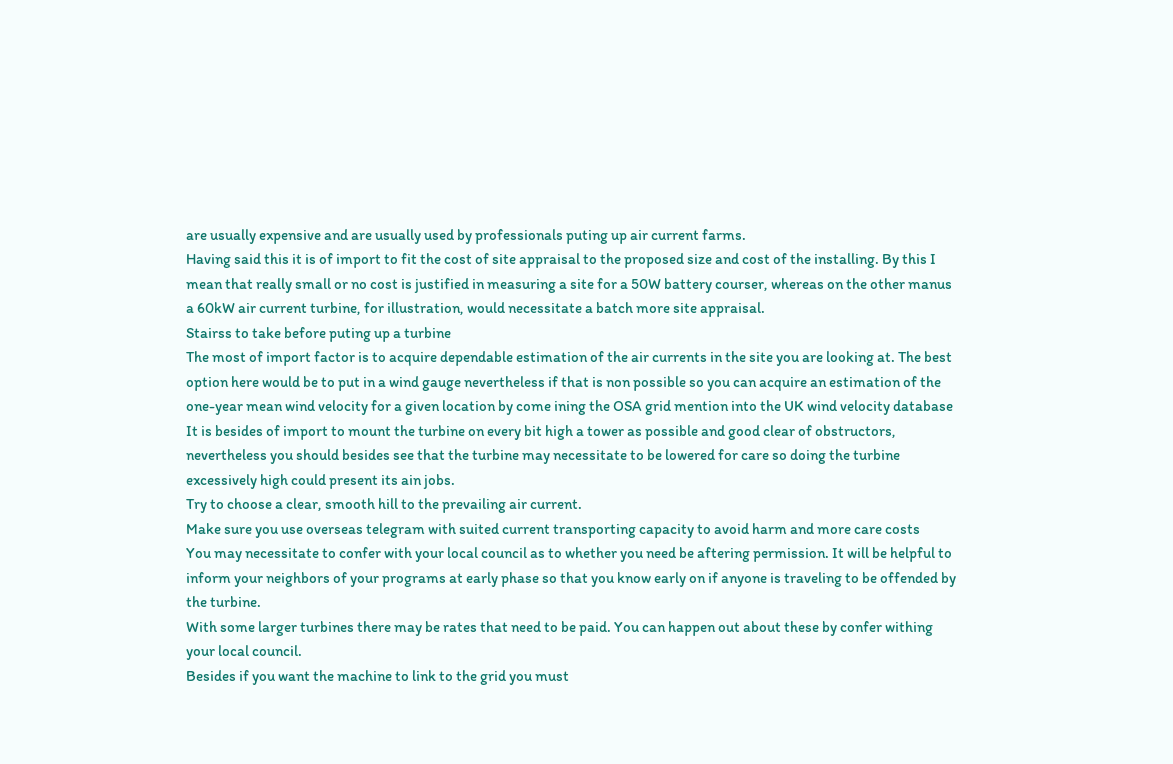are usually expensive and are usually used by professionals puting up air current farms.
Having said this it is of import to fit the cost of site appraisal to the proposed size and cost of the installing. By this I mean that really small or no cost is justified in measuring a site for a 50W battery courser, whereas on the other manus a 60kW air current turbine, for illustration, would necessitate a batch more site appraisal.
Stairss to take before puting up a turbine
The most of import factor is to acquire dependable estimation of the air currents in the site you are looking at. The best option here would be to put in a wind gauge nevertheless if that is non possible so you can acquire an estimation of the one-year mean wind velocity for a given location by come ining the OSA grid mention into the UK wind velocity database
It is besides of import to mount the turbine on every bit high a tower as possible and good clear of obstructors, nevertheless you should besides see that the turbine may necessitate to be lowered for care so doing the turbine excessively high could present its ain jobs.
Try to choose a clear, smooth hill to the prevailing air current.
Make sure you use overseas telegram with suited current transporting capacity to avoid harm and more care costs
You may necessitate to confer with your local council as to whether you need be aftering permission. It will be helpful to inform your neighbors of your programs at early phase so that you know early on if anyone is traveling to be offended by the turbine.
With some larger turbines there may be rates that need to be paid. You can happen out about these by confer withing your local council.
Besides if you want the machine to link to the grid you must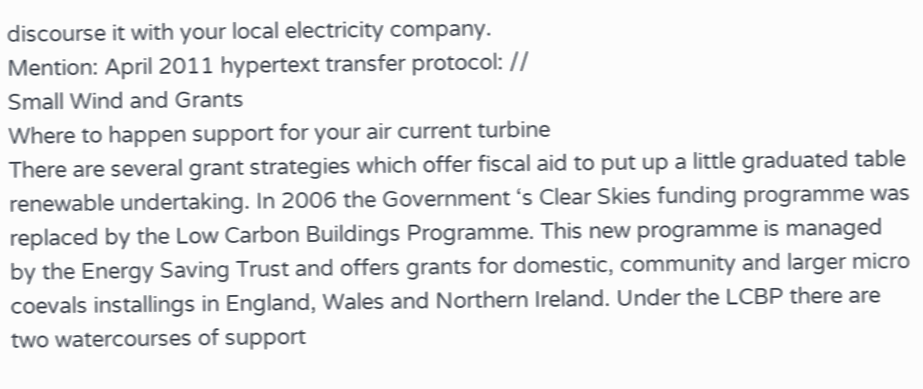discourse it with your local electricity company.
Mention: April 2011 hypertext transfer protocol: //
Small Wind and Grants
Where to happen support for your air current turbine
There are several grant strategies which offer fiscal aid to put up a little graduated table renewable undertaking. In 2006 the Government ‘s Clear Skies funding programme was replaced by the Low Carbon Buildings Programme. This new programme is managed by the Energy Saving Trust and offers grants for domestic, community and larger micro coevals installings in England, Wales and Northern Ireland. Under the LCBP there are two watercourses of support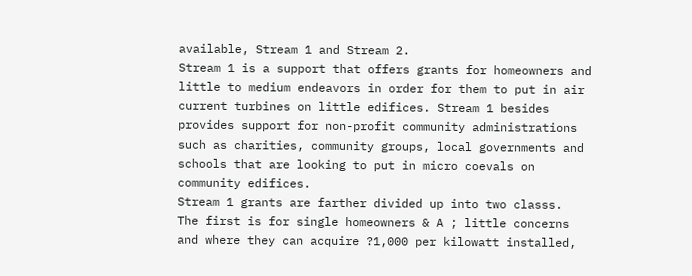available, Stream 1 and Stream 2.
Stream 1 is a support that offers grants for homeowners and little to medium endeavors in order for them to put in air current turbines on little edifices. Stream 1 besides provides support for non-profit community administrations such as charities, community groups, local governments and schools that are looking to put in micro coevals on community edifices.
Stream 1 grants are farther divided up into two classs.
The first is for single homeowners & A ; little concerns and where they can acquire ?1,000 per kilowatt installed,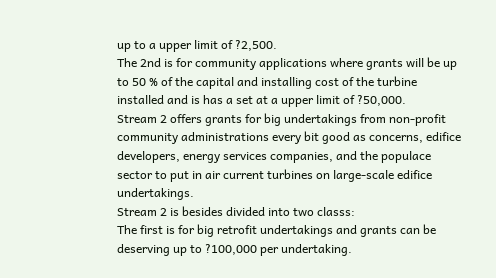up to a upper limit of ?2,500.
The 2nd is for community applications where grants will be up to 50 % of the capital and installing cost of the turbine installed and is has a set at a upper limit of ?50,000.
Stream 2 offers grants for big undertakings from non-profit community administrations every bit good as concerns, edifice developers, energy services companies, and the populace sector to put in air current turbines on large-scale edifice undertakings.
Stream 2 is besides divided into two classs:
The first is for big retrofit undertakings and grants can be deserving up to ?100,000 per undertaking.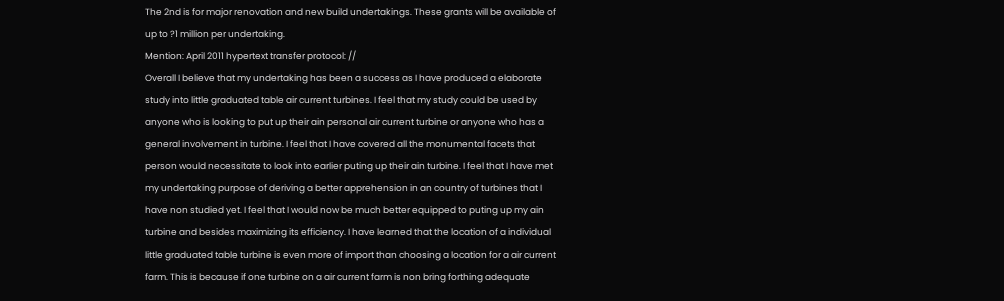The 2nd is for major renovation and new build undertakings. These grants will be available of up to ?1 million per undertaking.
Mention: April 2011 hypertext transfer protocol: //
Overall I believe that my undertaking has been a success as I have produced a elaborate study into little graduated table air current turbines. I feel that my study could be used by anyone who is looking to put up their ain personal air current turbine or anyone who has a general involvement in turbine. I feel that I have covered all the monumental facets that person would necessitate to look into earlier puting up their ain turbine. I feel that I have met my undertaking purpose of deriving a better apprehension in an country of turbines that I have non studied yet. I feel that I would now be much better equipped to puting up my ain turbine and besides maximizing its efficiency. I have learned that the location of a individual little graduated table turbine is even more of import than choosing a location for a air current farm. This is because if one turbine on a air current farm is non bring forthing adequate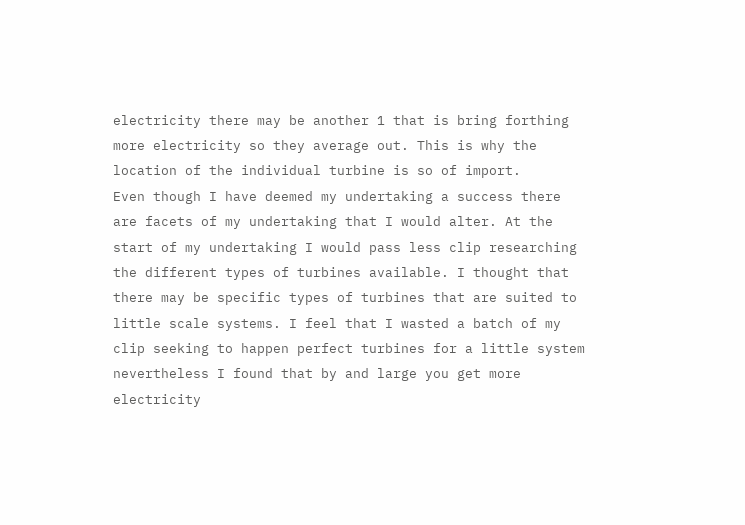electricity there may be another 1 that is bring forthing more electricity so they average out. This is why the location of the individual turbine is so of import.
Even though I have deemed my undertaking a success there are facets of my undertaking that I would alter. At the start of my undertaking I would pass less clip researching the different types of turbines available. I thought that there may be specific types of turbines that are suited to little scale systems. I feel that I wasted a batch of my clip seeking to happen perfect turbines for a little system nevertheless I found that by and large you get more electricity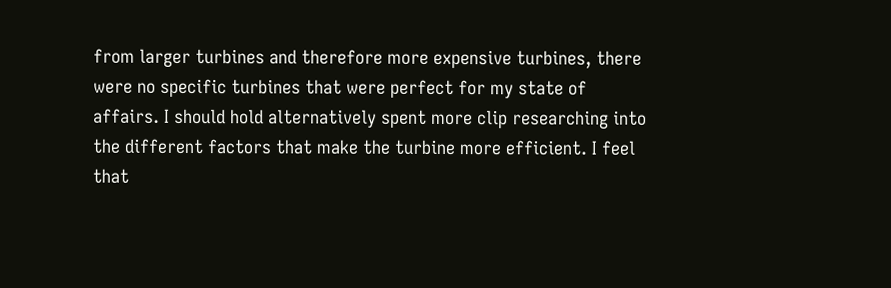from larger turbines and therefore more expensive turbines, there were no specific turbines that were perfect for my state of affairs. I should hold alternatively spent more clip researching into the different factors that make the turbine more efficient. I feel that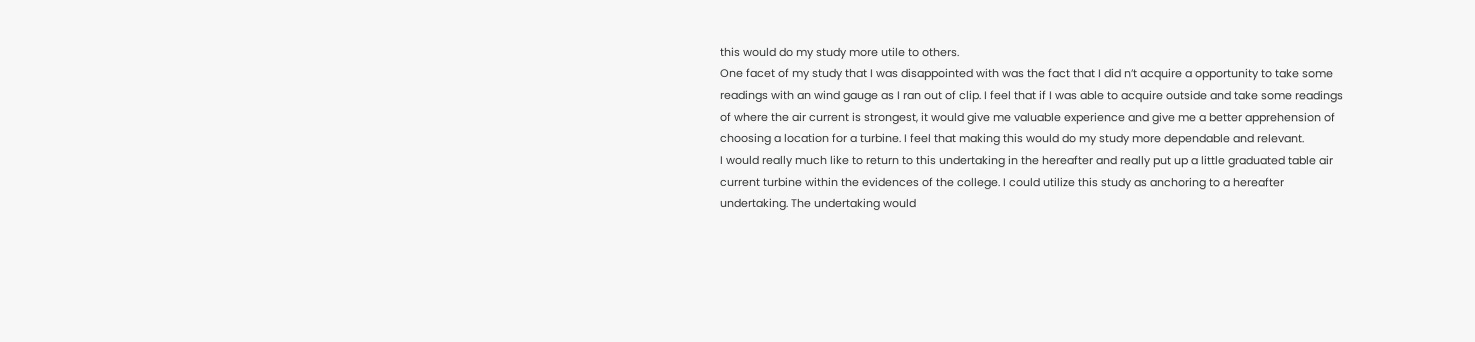this would do my study more utile to others.
One facet of my study that I was disappointed with was the fact that I did n’t acquire a opportunity to take some readings with an wind gauge as I ran out of clip. I feel that if I was able to acquire outside and take some readings of where the air current is strongest, it would give me valuable experience and give me a better apprehension of choosing a location for a turbine. I feel that making this would do my study more dependable and relevant.
I would really much like to return to this undertaking in the hereafter and really put up a little graduated table air current turbine within the evidences of the college. I could utilize this study as anchoring to a hereafter undertaking. The undertaking would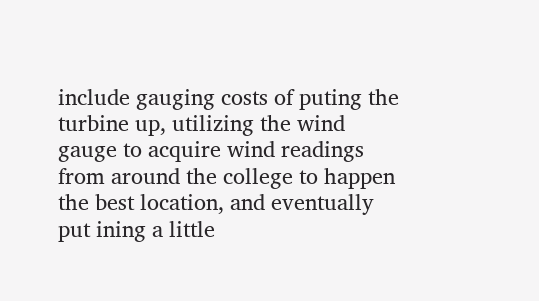include gauging costs of puting the turbine up, utilizing the wind gauge to acquire wind readings from around the college to happen the best location, and eventually put ining a little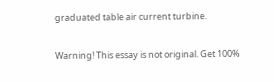graduated table air current turbine.

Warning! This essay is not original. Get 100%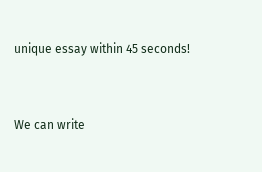unique essay within 45 seconds!


We can write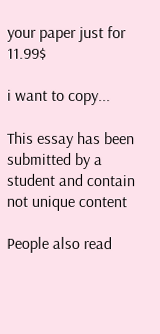your paper just for 11.99$

i want to copy...

This essay has been submitted by a student and contain not unique content

People also read